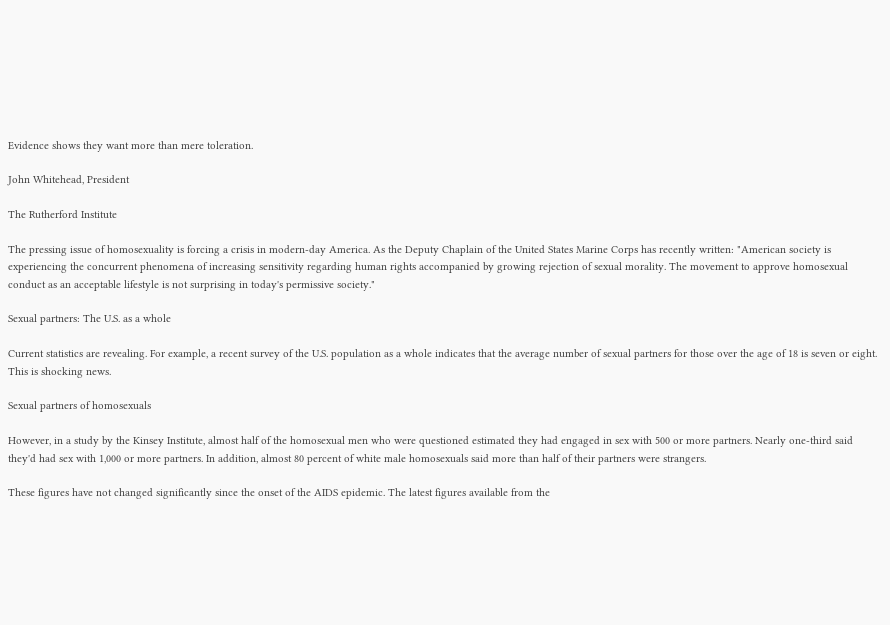Evidence shows they want more than mere toleration.

John Whitehead, President

The Rutherford Institute

The pressing issue of homosexuality is forcing a crisis in modern-day America. As the Deputy Chaplain of the United States Marine Corps has recently written: "American society is experiencing the concurrent phenomena of increasing sensitivity regarding human rights accompanied by growing rejection of sexual morality. The movement to approve homosexual conduct as an acceptable lifestyle is not surprising in today's permissive society."

Sexual partners: The U.S. as a whole

Current statistics are revealing. For example, a recent survey of the U.S. population as a whole indicates that the average number of sexual partners for those over the age of 18 is seven or eight. This is shocking news.

Sexual partners of homosexuals

However, in a study by the Kinsey Institute, almost half of the homosexual men who were questioned estimated they had engaged in sex with 500 or more partners. Nearly one-third said they'd had sex with 1,000 or more partners. In addition, almost 80 percent of white male homosexuals said more than half of their partners were strangers.

These figures have not changed significantly since the onset of the AIDS epidemic. The latest figures available from the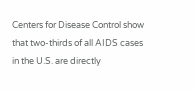Centers for Disease Control show that two-thirds of all AIDS cases in the U.S. are directly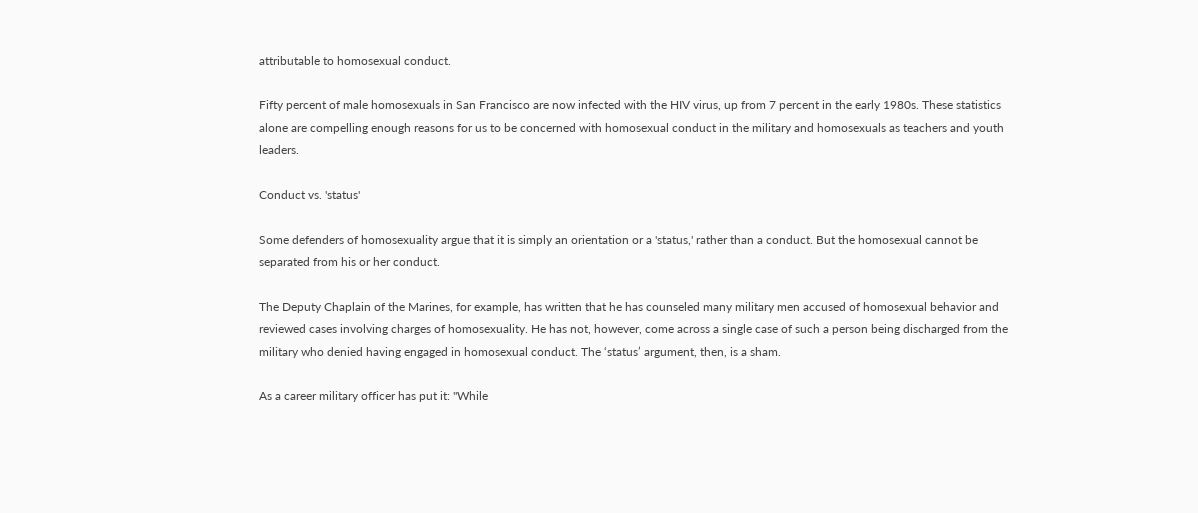attributable to homosexual conduct.

Fifty percent of male homosexuals in San Francisco are now infected with the HIV virus, up from 7 percent in the early 1980s. These statistics alone are compelling enough reasons for us to be concerned with homosexual conduct in the military and homosexuals as teachers and youth leaders.

Conduct vs. 'status'

Some defenders of homosexuality argue that it is simply an orientation or a 'status,' rather than a conduct. But the homosexual cannot be separated from his or her conduct.

The Deputy Chaplain of the Marines, for example, has written that he has counseled many military men accused of homosexual behavior and reviewed cases involving charges of homosexuality. He has not, however, come across a single case of such a person being discharged from the military who denied having engaged in homosexual conduct. The ‘status’ argument, then, is a sham.

As a career military officer has put it: "While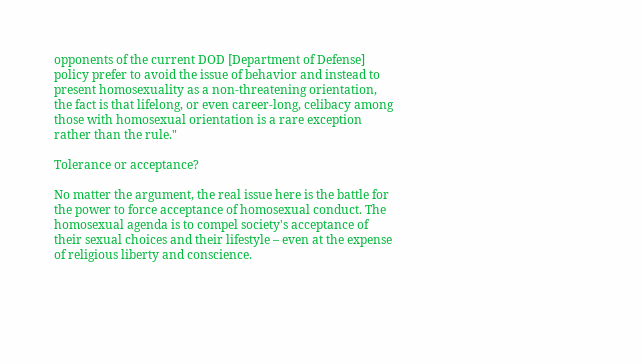opponents of the current DOD [Department of Defense] policy prefer to avoid the issue of behavior and instead to present homosexuality as a non-threatening orientation, the fact is that lifelong, or even career-long, celibacy among those with homosexual orientation is a rare exception rather than the rule."

Tolerance or acceptance?

No matter the argument, the real issue here is the battle for the power to force acceptance of homosexual conduct. The homosexual agenda is to compel society's acceptance of their sexual choices and their lifestyle – even at the expense of religious liberty and conscience.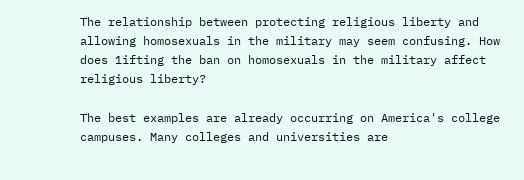The relationship between protecting religious liberty and allowing homosexuals in the military may seem confusing. How does 1ifting the ban on homosexuals in the military affect religious liberty?

The best examples are already occurring on America's college campuses. Many colleges and universities are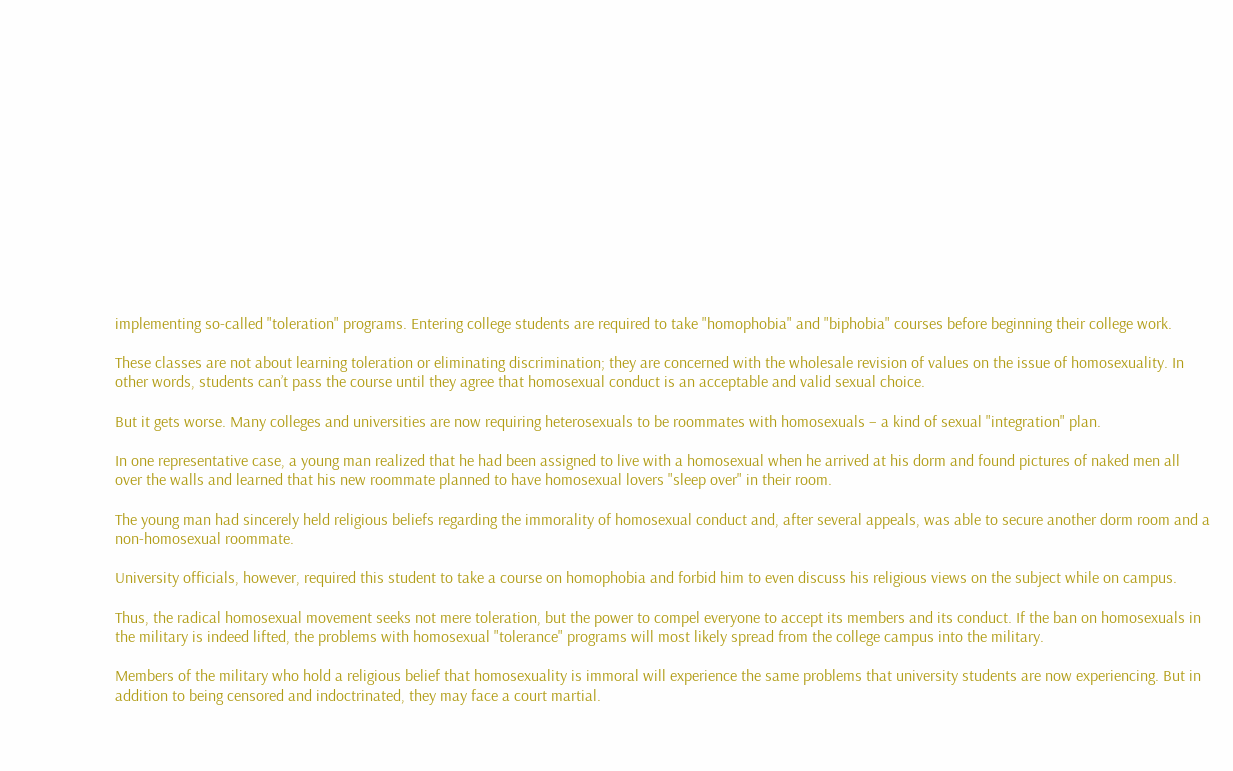implementing so-called "toleration" programs. Entering college students are required to take "homophobia" and "biphobia" courses before beginning their college work.

These classes are not about learning toleration or eliminating discrimination; they are concerned with the wholesale revision of values on the issue of homosexuality. In other words, students can’t pass the course until they agree that homosexual conduct is an acceptable and valid sexual choice.

But it gets worse. Many colleges and universities are now requiring heterosexuals to be roommates with homosexuals – a kind of sexual "integration" plan.

In one representative case, a young man realized that he had been assigned to live with a homosexual when he arrived at his dorm and found pictures of naked men all over the walls and learned that his new roommate planned to have homosexual lovers "sleep over" in their room.

The young man had sincerely held religious beliefs regarding the immorality of homosexual conduct and, after several appeals, was able to secure another dorm room and a non-homosexual roommate.

University officials, however, required this student to take a course on homophobia and forbid him to even discuss his religious views on the subject while on campus.

Thus, the radical homosexual movement seeks not mere toleration, but the power to compel everyone to accept its members and its conduct. If the ban on homosexuals in the military is indeed lifted, the problems with homosexual "tolerance" programs will most likely spread from the college campus into the military.

Members of the military who hold a religious belief that homosexuality is immoral will experience the same problems that university students are now experiencing. But in addition to being censored and indoctrinated, they may face a court martial.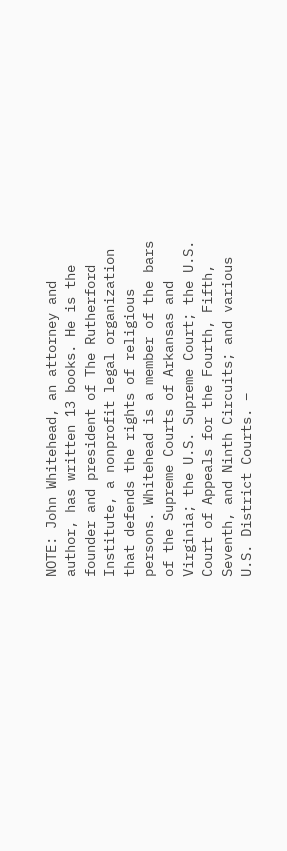NOTE: John Whitehead, an attorney and author, has written 13 books. He is the founder and president of The Rutherford Institute, a nonprofit legal organization that defends the rights of religious persons. Whitehead is a member of the bars of the Supreme Courts of Arkansas and Virginia; the U.S. Supreme Court; the U.S. Court of Appeals for the Fourth, Fifth, Seventh, and Ninth Circuits; and various U.S. District Courts. –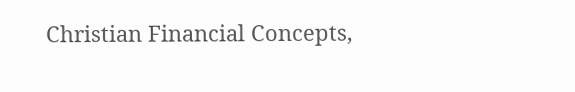Christian Financial Concepts,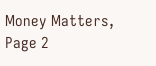Money Matters, Page 2